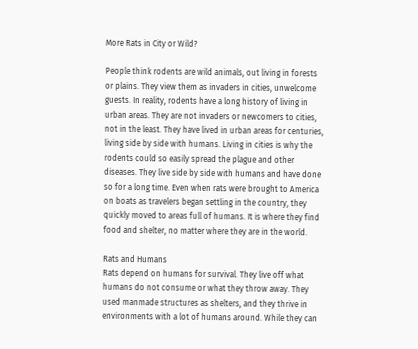More Rats in City or Wild?

People think rodents are wild animals, out living in forests or plains. They view them as invaders in cities, unwelcome guests. In reality, rodents have a long history of living in urban areas. They are not invaders or newcomers to cities, not in the least. They have lived in urban areas for centuries, living side by side with humans. Living in cities is why the rodents could so easily spread the plague and other diseases. They live side by side with humans and have done so for a long time. Even when rats were brought to America on boats as travelers began settling in the country, they quickly moved to areas full of humans. It is where they find food and shelter, no matter where they are in the world.

Rats and Humans
Rats depend on humans for survival. They live off what humans do not consume or what they throw away. They used manmade structures as shelters, and they thrive in environments with a lot of humans around. While they can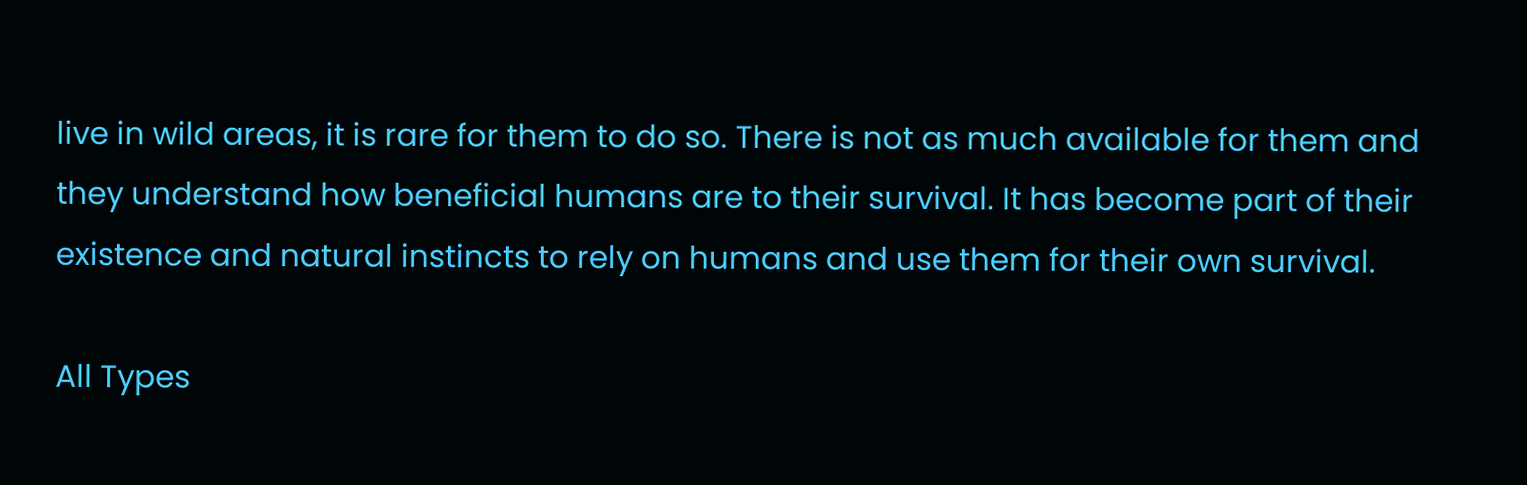live in wild areas, it is rare for them to do so. There is not as much available for them and they understand how beneficial humans are to their survival. It has become part of their existence and natural instincts to rely on humans and use them for their own survival.

All Types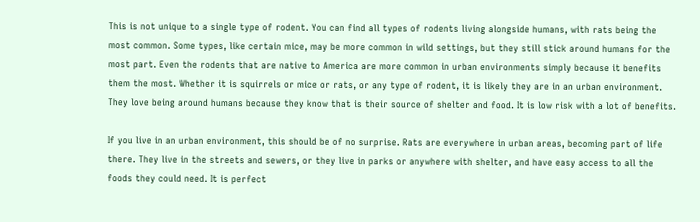This is not unique to a single type of rodent. You can find all types of rodents living alongside humans, with rats being the most common. Some types, like certain mice, may be more common in wild settings, but they still stick around humans for the most part. Even the rodents that are native to America are more common in urban environments simply because it benefits them the most. Whether it is squirrels or mice or rats, or any type of rodent, it is likely they are in an urban environment. They love being around humans because they know that is their source of shelter and food. It is low risk with a lot of benefits.

If you live in an urban environment, this should be of no surprise. Rats are everywhere in urban areas, becoming part of life there. They live in the streets and sewers, or they live in parks or anywhere with shelter, and have easy access to all the foods they could need. It is perfect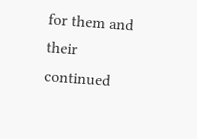for them and their continued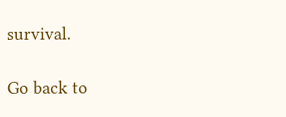survival.

Go back to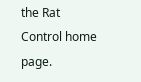the Rat Control home page.